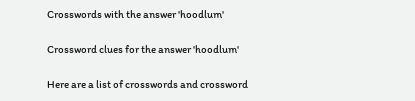Crosswords with the answer 'hoodlum'

Crossword clues for the answer 'hoodlum'

Here are a list of crosswords and crossword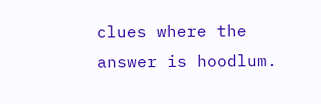clues where the answer is hoodlum.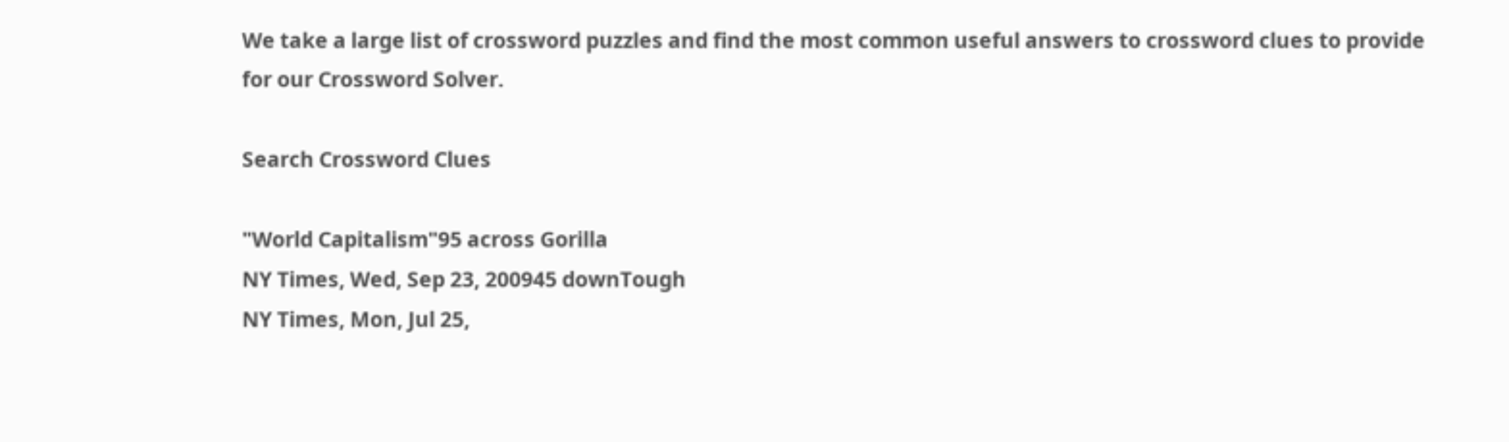We take a large list of crossword puzzles and find the most common useful answers to crossword clues to provide for our Crossword Solver.

Search Crossword Clues

"World Capitalism"95 across Gorilla
NY Times, Wed, Sep 23, 200945 downTough
NY Times, Mon, Jul 25,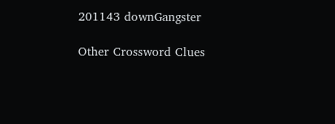201143 downGangster

Other Crossword Clues